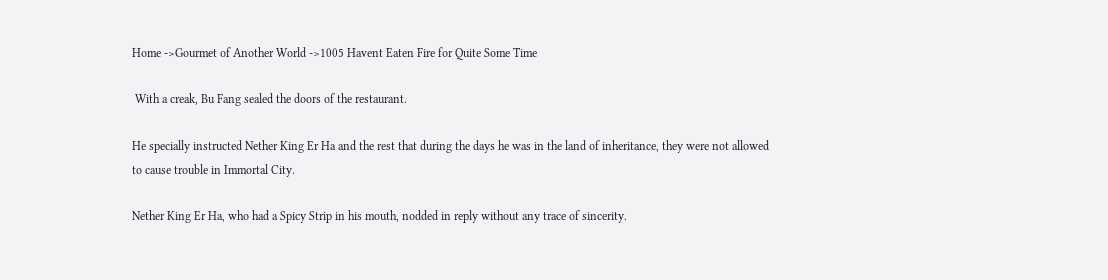Home ->Gourmet of Another World ->1005 Havent Eaten Fire for Quite Some Time

 With a creak, Bu Fang sealed the doors of the restaurant.

He specially instructed Nether King Er Ha and the rest that during the days he was in the land of inheritance, they were not allowed to cause trouble in Immortal City.

Nether King Er Ha, who had a Spicy Strip in his mouth, nodded in reply without any trace of sincerity.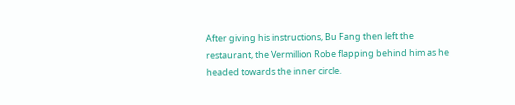After giving his instructions, Bu Fang then left the restaurant, the Vermillion Robe flapping behind him as he headed towards the inner circle.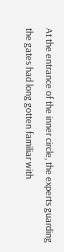At the entrance of the inner circle, the experts guarding the gates had long gotten familiar with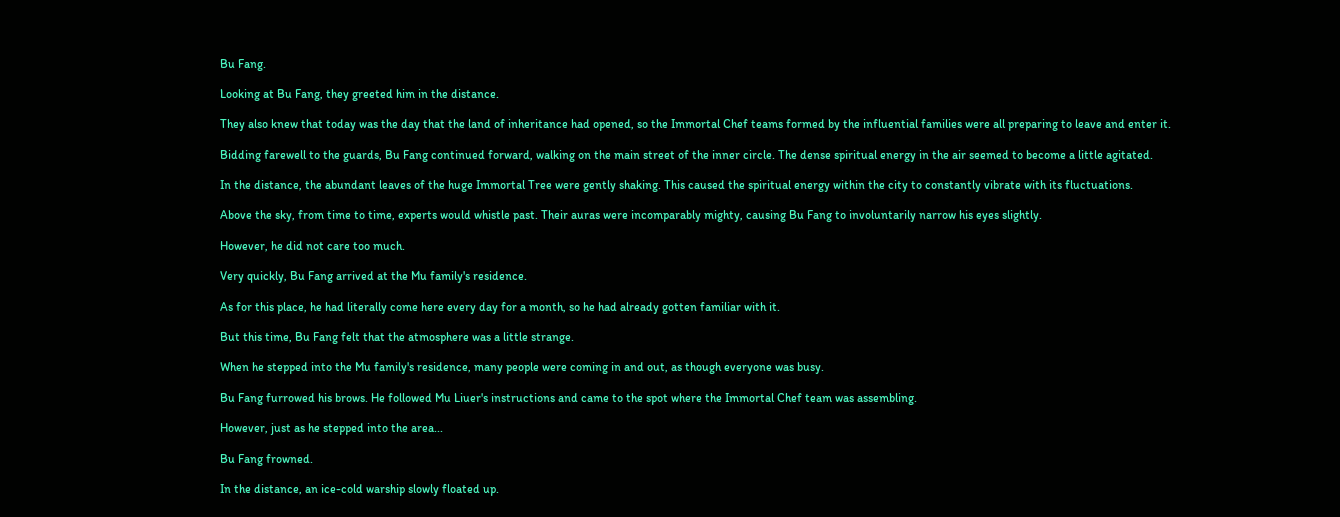Bu Fang.

Looking at Bu Fang, they greeted him in the distance.

They also knew that today was the day that the land of inheritance had opened, so the Immortal Chef teams formed by the influential families were all preparing to leave and enter it.

Bidding farewell to the guards, Bu Fang continued forward, walking on the main street of the inner circle. The dense spiritual energy in the air seemed to become a little agitated.

In the distance, the abundant leaves of the huge Immortal Tree were gently shaking. This caused the spiritual energy within the city to constantly vibrate with its fluctuations.

Above the sky, from time to time, experts would whistle past. Their auras were incomparably mighty, causing Bu Fang to involuntarily narrow his eyes slightly.

However, he did not care too much.

Very quickly, Bu Fang arrived at the Mu family's residence.

As for this place, he had literally come here every day for a month, so he had already gotten familiar with it.

But this time, Bu Fang felt that the atmosphere was a little strange.

When he stepped into the Mu family's residence, many people were coming in and out, as though everyone was busy.

Bu Fang furrowed his brows. He followed Mu Liuer's instructions and came to the spot where the Immortal Chef team was assembling.

However, just as he stepped into the area...

Bu Fang frowned.

In the distance, an ice-cold warship slowly floated up.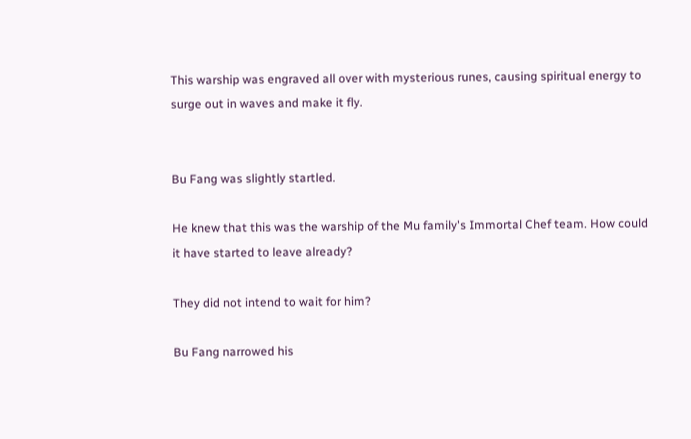This warship was engraved all over with mysterious runes, causing spiritual energy to surge out in waves and make it fly.


Bu Fang was slightly startled.

He knew that this was the warship of the Mu family's Immortal Chef team. How could it have started to leave already?

They did not intend to wait for him?

Bu Fang narrowed his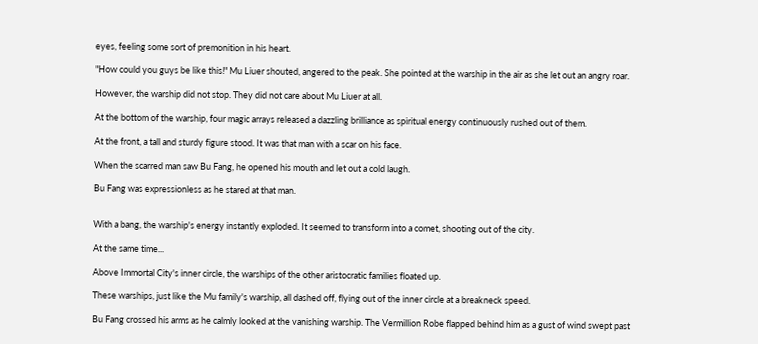eyes, feeling some sort of premonition in his heart.

"How could you guys be like this!" Mu Liuer shouted, angered to the peak. She pointed at the warship in the air as she let out an angry roar.

However, the warship did not stop. They did not care about Mu Liuer at all.

At the bottom of the warship, four magic arrays released a dazzling brilliance as spiritual energy continuously rushed out of them.

At the front, a tall and sturdy figure stood. It was that man with a scar on his face.

When the scarred man saw Bu Fang, he opened his mouth and let out a cold laugh.

Bu Fang was expressionless as he stared at that man.


With a bang, the warship's energy instantly exploded. It seemed to transform into a comet, shooting out of the city.

At the same time...

Above Immortal City's inner circle, the warships of the other aristocratic families floated up.

These warships, just like the Mu family's warship, all dashed off, flying out of the inner circle at a breakneck speed.

Bu Fang crossed his arms as he calmly looked at the vanishing warship. The Vermillion Robe flapped behind him as a gust of wind swept past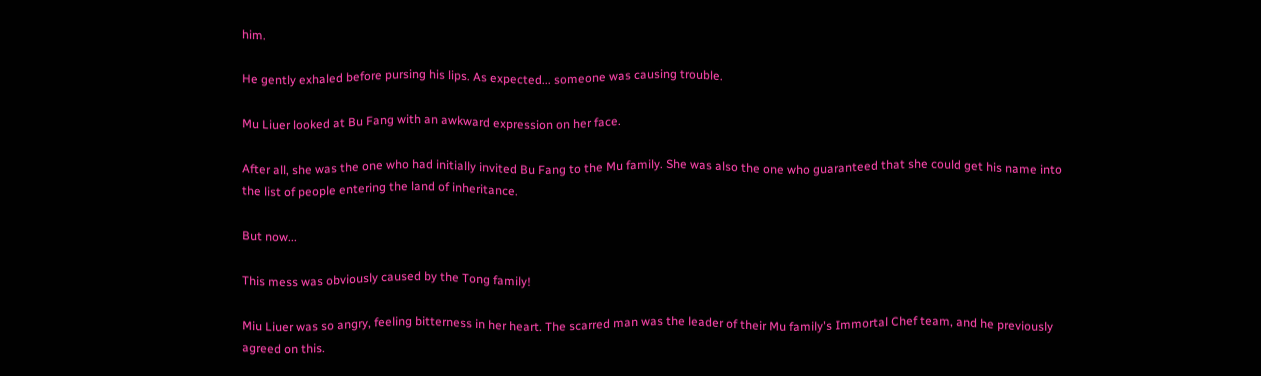him.

He gently exhaled before pursing his lips. As expected... someone was causing trouble.

Mu Liuer looked at Bu Fang with an awkward expression on her face.

After all, she was the one who had initially invited Bu Fang to the Mu family. She was also the one who guaranteed that she could get his name into the list of people entering the land of inheritance.

But now...

This mess was obviously caused by the Tong family!

Miu Liuer was so angry, feeling bitterness in her heart. The scarred man was the leader of their Mu family's Immortal Chef team, and he previously agreed on this.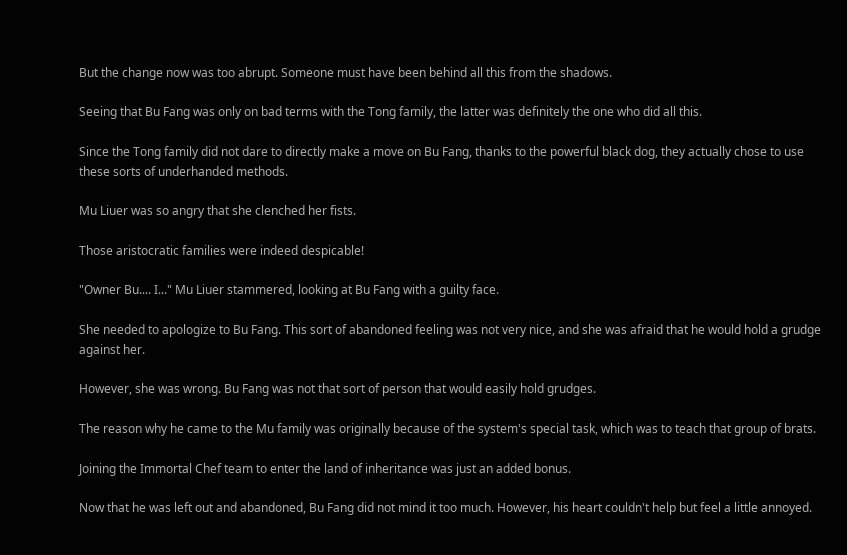But the change now was too abrupt. Someone must have been behind all this from the shadows.

Seeing that Bu Fang was only on bad terms with the Tong family, the latter was definitely the one who did all this.

Since the Tong family did not dare to directly make a move on Bu Fang, thanks to the powerful black dog, they actually chose to use these sorts of underhanded methods.

Mu Liuer was so angry that she clenched her fists.

Those aristocratic families were indeed despicable!

"Owner Bu.... I..." Mu Liuer stammered, looking at Bu Fang with a guilty face.

She needed to apologize to Bu Fang. This sort of abandoned feeling was not very nice, and she was afraid that he would hold a grudge against her.

However, she was wrong. Bu Fang was not that sort of person that would easily hold grudges.

The reason why he came to the Mu family was originally because of the system's special task, which was to teach that group of brats.

Joining the Immortal Chef team to enter the land of inheritance was just an added bonus.

Now that he was left out and abandoned, Bu Fang did not mind it too much. However, his heart couldn't help but feel a little annoyed.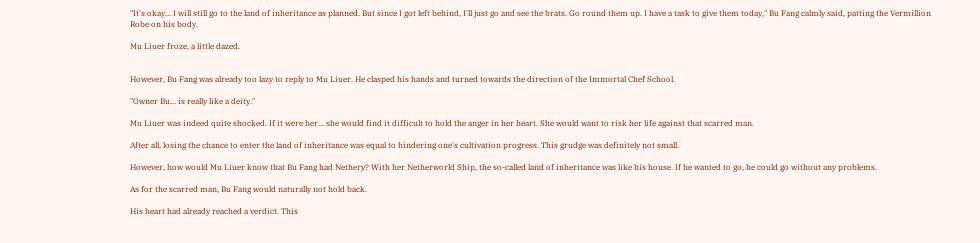"It's okay... I will still go to the land of inheritance as planned. But since I got left behind, I'll just go and see the brats. Go round them up. I have a task to give them today," Bu Fang calmly said, patting the Vermillion Robe on his body.

Mu Liuer froze, a little dazed.


However, Bu Fang was already too lazy to reply to Mu Liuer. He clasped his hands and turned towards the direction of the Immortal Chef School.

"Owner Bu... is really like a deity."

Mu Liuer was indeed quite shocked. If it were her... she would find it difficult to hold the anger in her heart. She would want to risk her life against that scarred man.

After all, losing the chance to enter the land of inheritance was equal to hindering one's cultivation progress. This grudge was definitely not small.

However, how would Mu Liuer know that Bu Fang had Nethery? With her Netherworld Ship, the so-called land of inheritance was like his house. If he wanted to go, he could go without any problems.

As for the scarred man, Bu Fang would naturally not hold back.

His heart had already reached a verdict. This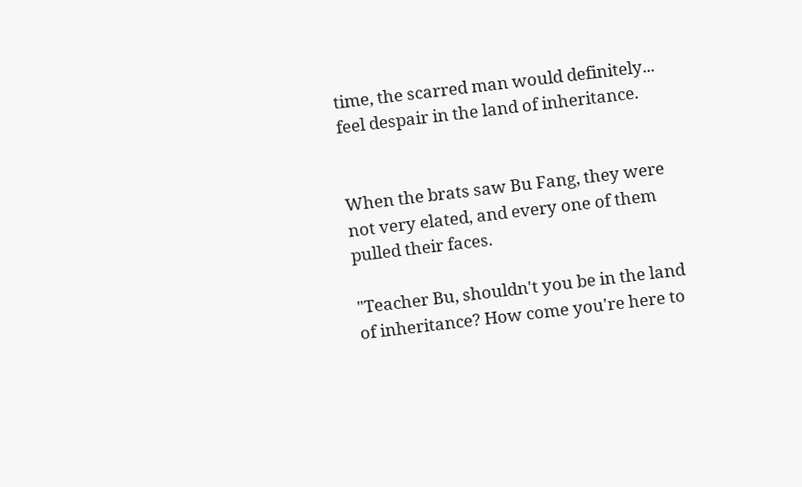time, the scarred man would definitely... feel despair in the land of inheritance.


When the brats saw Bu Fang, they were not very elated, and every one of them pulled their faces.

"Teacher Bu, shouldn't you be in the land of inheritance? How come you're here to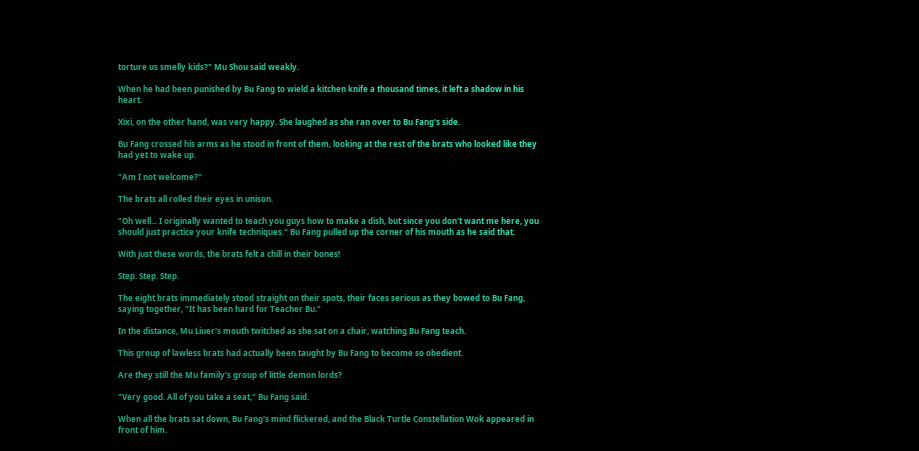torture us smelly kids?" Mu Shou said weakly.

When he had been punished by Bu Fang to wield a kitchen knife a thousand times, it left a shadow in his heart.

Xixi, on the other hand, was very happy. She laughed as she ran over to Bu Fang's side.

Bu Fang crossed his arms as he stood in front of them, looking at the rest of the brats who looked like they had yet to wake up.

"Am I not welcome?"

The brats all rolled their eyes in unison.

"Oh well... I originally wanted to teach you guys how to make a dish, but since you don't want me here, you should just practice your knife techniques." Bu Fang pulled up the corner of his mouth as he said that.

With just these words, the brats felt a chill in their bones!

Step. Step. Step.

The eight brats immediately stood straight on their spots, their faces serious as they bowed to Bu Fang, saying together, "It has been hard for Teacher Bu."

In the distance, Mu Liuer's mouth twitched as she sat on a chair, watching Bu Fang teach.

This group of lawless brats had actually been taught by Bu Fang to become so obedient.

Are they still the Mu family's group of little demon lords?

"Very good. All of you take a seat," Bu Fang said.

When all the brats sat down, Bu Fang's mind flickered, and the Black Turtle Constellation Wok appeared in front of him.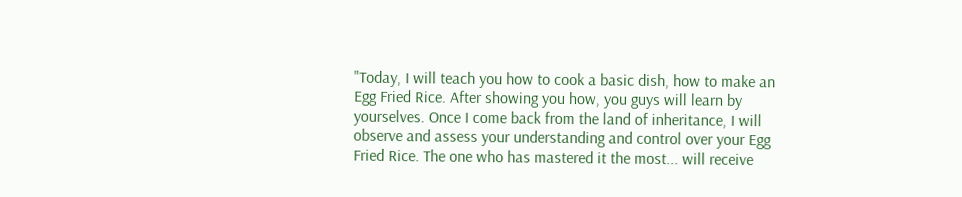"Today, I will teach you how to cook a basic dish, how to make an Egg Fried Rice. After showing you how, you guys will learn by yourselves. Once I come back from the land of inheritance, I will observe and assess your understanding and control over your Egg Fried Rice. The one who has mastered it the most... will receive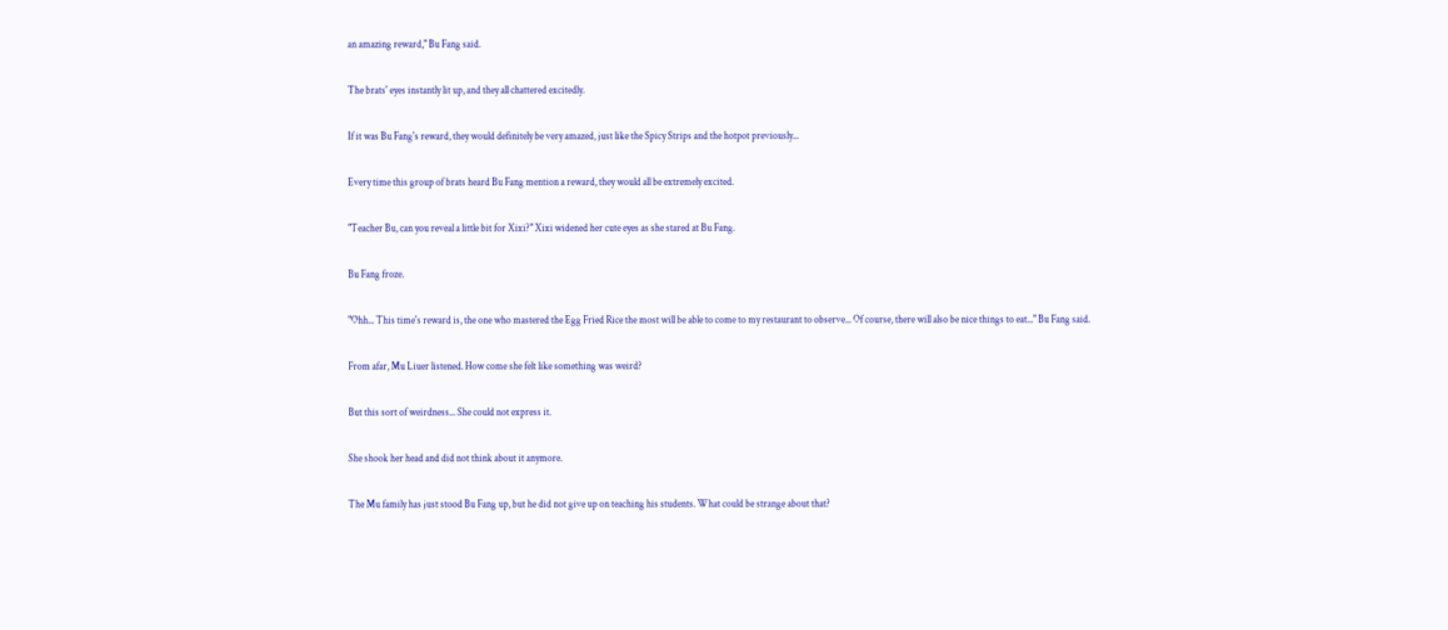an amazing reward," Bu Fang said.

The brats' eyes instantly lit up, and they all chattered excitedly.

If it was Bu Fang's reward, they would definitely be very amazed, just like the Spicy Strips and the hotpot previously...

Every time this group of brats heard Bu Fang mention a reward, they would all be extremely excited.

"Teacher Bu, can you reveal a little bit for Xixi?" Xixi widened her cute eyes as she stared at Bu Fang.

Bu Fang froze.

"Ohh... This time's reward is, the one who mastered the Egg Fried Rice the most will be able to come to my restaurant to observe... Of course, there will also be nice things to eat..." Bu Fang said.

From afar, Mu Liuer listened. How come she felt like something was weird?

But this sort of weirdness... She could not express it.

She shook her head and did not think about it anymore.

The Mu family has just stood Bu Fang up, but he did not give up on teaching his students. What could be strange about that?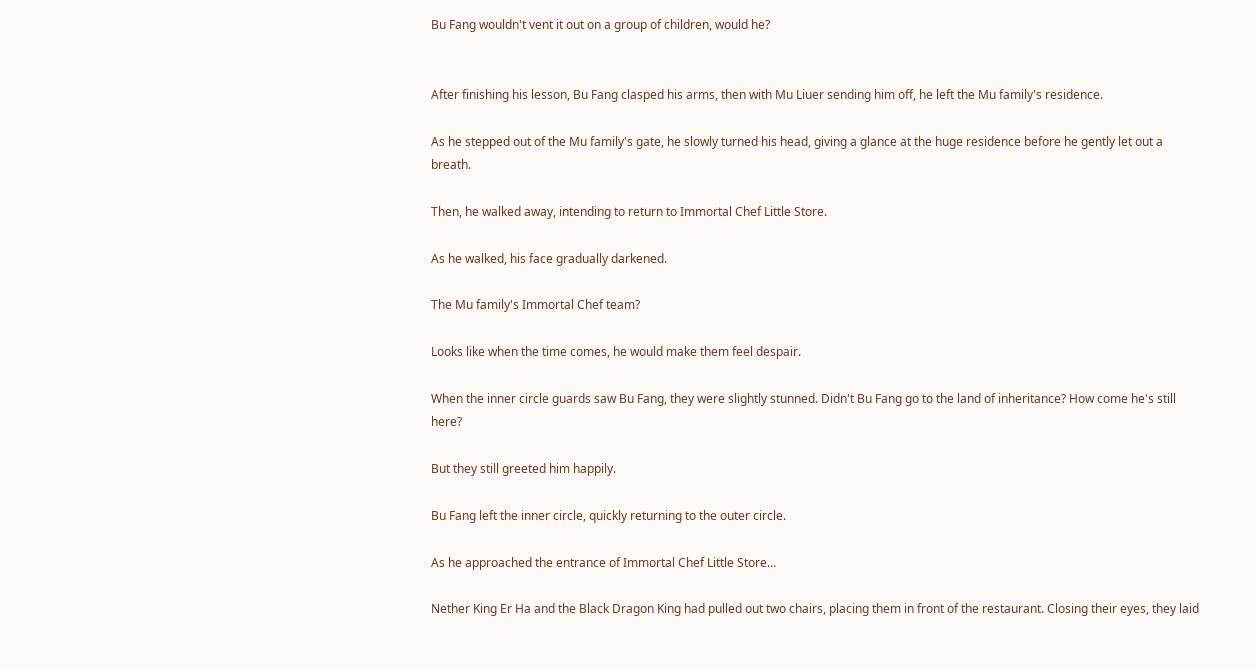Bu Fang wouldn't vent it out on a group of children, would he?


After finishing his lesson, Bu Fang clasped his arms, then with Mu Liuer sending him off, he left the Mu family's residence.

As he stepped out of the Mu family's gate, he slowly turned his head, giving a glance at the huge residence before he gently let out a breath.

Then, he walked away, intending to return to Immortal Chef Little Store.

As he walked, his face gradually darkened.

The Mu family's Immortal Chef team?

Looks like when the time comes, he would make them feel despair.

When the inner circle guards saw Bu Fang, they were slightly stunned. Didn't Bu Fang go to the land of inheritance? How come he's still here?

But they still greeted him happily.

Bu Fang left the inner circle, quickly returning to the outer circle.

As he approached the entrance of Immortal Chef Little Store...

Nether King Er Ha and the Black Dragon King had pulled out two chairs, placing them in front of the restaurant. Closing their eyes, they laid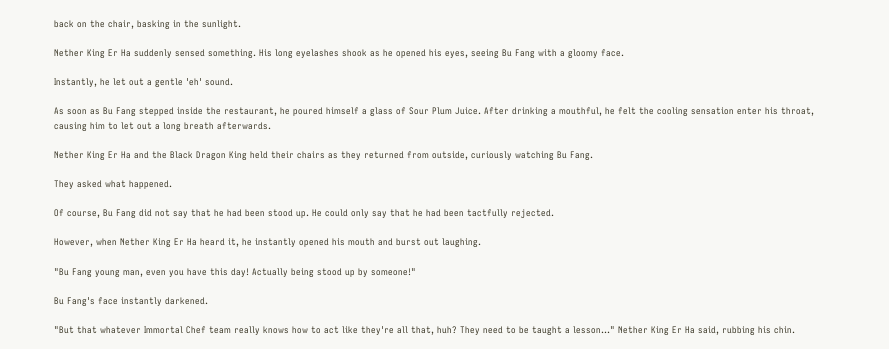back on the chair, basking in the sunlight.

Nether King Er Ha suddenly sensed something. His long eyelashes shook as he opened his eyes, seeing Bu Fang with a gloomy face.

Instantly, he let out a gentle 'eh' sound.

As soon as Bu Fang stepped inside the restaurant, he poured himself a glass of Sour Plum Juice. After drinking a mouthful, he felt the cooling sensation enter his throat, causing him to let out a long breath afterwards.

Nether King Er Ha and the Black Dragon King held their chairs as they returned from outside, curiously watching Bu Fang.

They asked what happened.

Of course, Bu Fang did not say that he had been stood up. He could only say that he had been tactfully rejected.

However, when Nether King Er Ha heard it, he instantly opened his mouth and burst out laughing.

"Bu Fang young man, even you have this day! Actually being stood up by someone!"

Bu Fang's face instantly darkened.

"But that whatever Immortal Chef team really knows how to act like they're all that, huh? They need to be taught a lesson..." Nether King Er Ha said, rubbing his chin.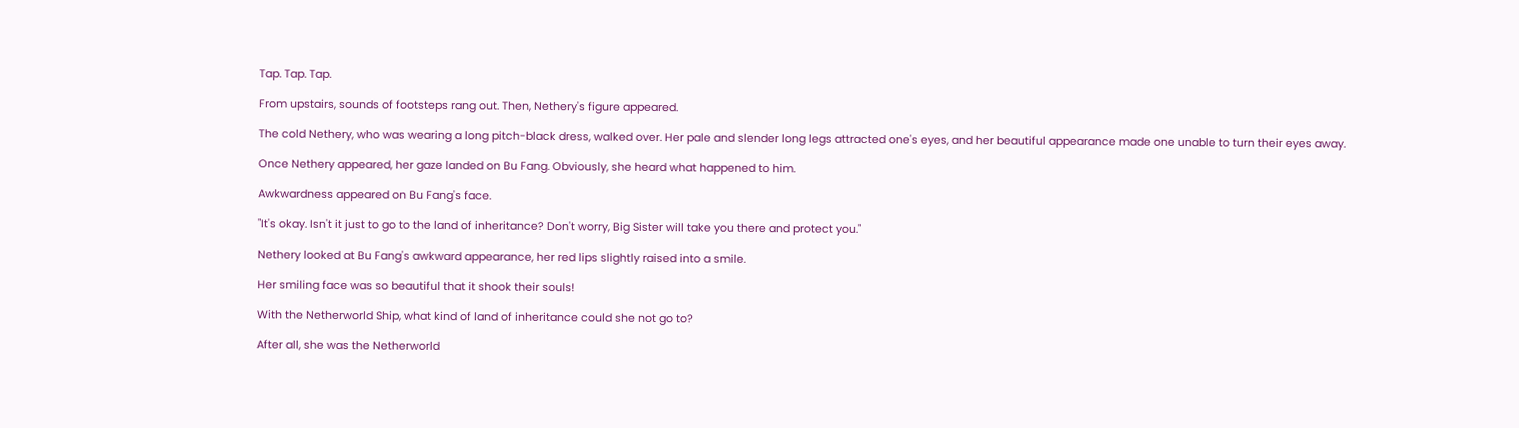Tap. Tap. Tap.

From upstairs, sounds of footsteps rang out. Then, Nethery's figure appeared.

The cold Nethery, who was wearing a long pitch-black dress, walked over. Her pale and slender long legs attracted one's eyes, and her beautiful appearance made one unable to turn their eyes away.

Once Nethery appeared, her gaze landed on Bu Fang. Obviously, she heard what happened to him.

Awkwardness appeared on Bu Fang's face.

"It's okay. Isn't it just to go to the land of inheritance? Don't worry, Big Sister will take you there and protect you."

Nethery looked at Bu Fang's awkward appearance, her red lips slightly raised into a smile.

Her smiling face was so beautiful that it shook their souls!

With the Netherworld Ship, what kind of land of inheritance could she not go to?

After all, she was the Netherworld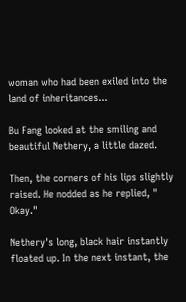woman who had been exiled into the land of inheritances...

Bu Fang looked at the smiling and beautiful Nethery, a little dazed.

Then, the corners of his lips slightly raised. He nodded as he replied, " Okay."

Nethery's long, black hair instantly floated up. In the next instant, the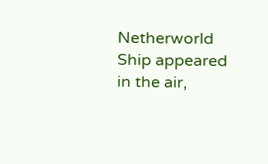Netherworld Ship appeared in the air,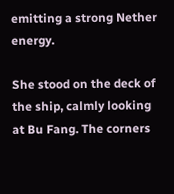emitting a strong Nether energy.

She stood on the deck of the ship, calmly looking at Bu Fang. The corners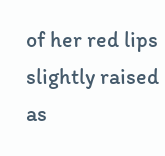of her red lips slightly raised as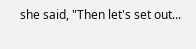she said, "Then let's set out...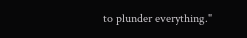to plunder everything."